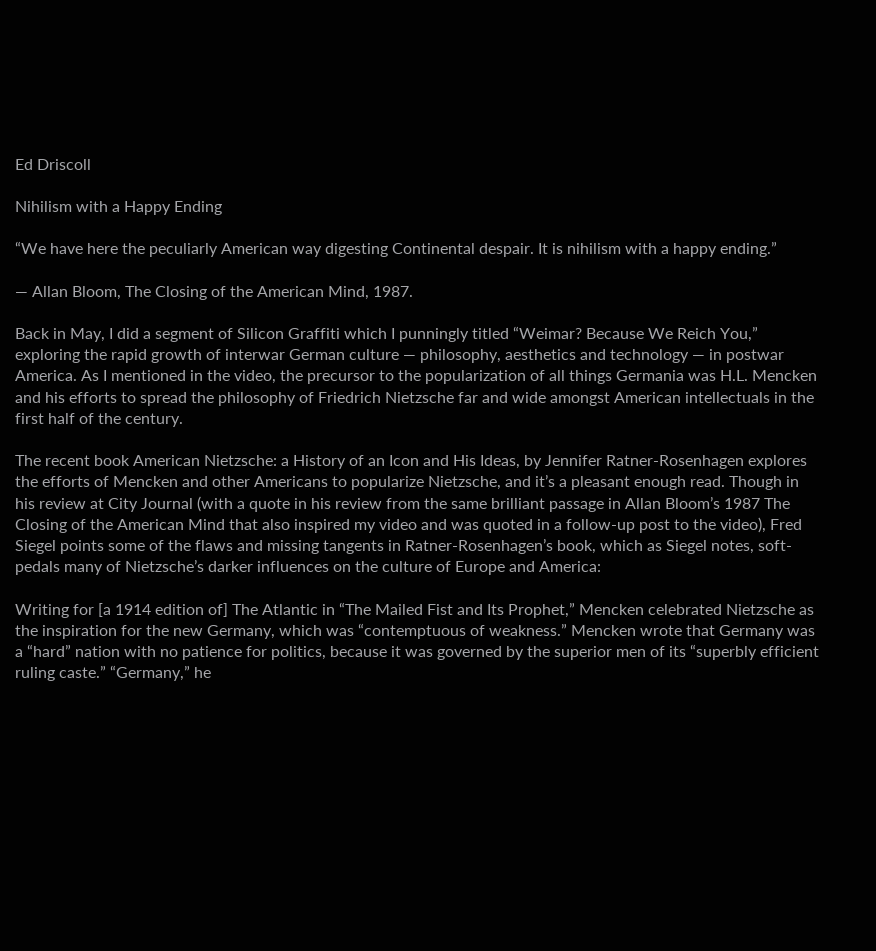Ed Driscoll

Nihilism with a Happy Ending

“We have here the peculiarly American way digesting Continental despair. It is nihilism with a happy ending.”

— Allan Bloom, The Closing of the American Mind, 1987.

Back in May, I did a segment of Silicon Graffiti which I punningly titled “Weimar? Because We Reich You,” exploring the rapid growth of interwar German culture — philosophy, aesthetics and technology — in postwar America. As I mentioned in the video, the precursor to the popularization of all things Germania was H.L. Mencken and his efforts to spread the philosophy of Friedrich Nietzsche far and wide amongst American intellectuals in the first half of the century.

The recent book American Nietzsche: a History of an Icon and His Ideas, by Jennifer Ratner-Rosenhagen explores the efforts of Mencken and other Americans to popularize Nietzsche, and it’s a pleasant enough read. Though in his review at City Journal (with a quote in his review from the same brilliant passage in Allan Bloom’s 1987 The Closing of the American Mind that also inspired my video and was quoted in a follow-up post to the video), Fred Siegel points some of the flaws and missing tangents in Ratner-Rosenhagen’s book, which as Siegel notes, soft-pedals many of Nietzsche’s darker influences on the culture of Europe and America:

Writing for [a 1914 edition of] The Atlantic in “The Mailed Fist and Its Prophet,” Mencken celebrated Nietzsche as the inspiration for the new Germany, which was “contemptuous of weakness.” Mencken wrote that Germany was a “hard” nation with no patience for politics, because it was governed by the superior men of its “superbly efficient ruling caste.” “Germany,” he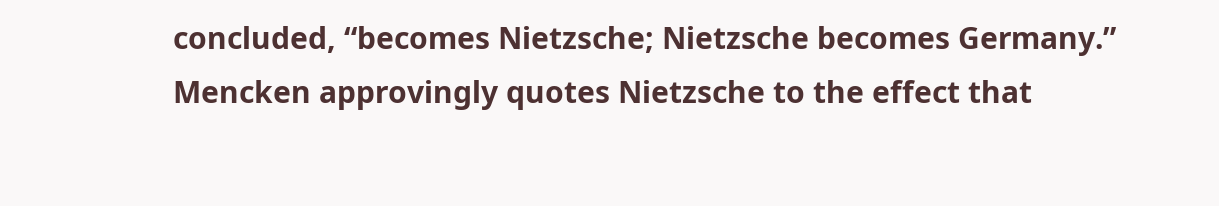concluded, “becomes Nietzsche; Nietzsche becomes Germany.” Mencken approvingly quotes Nietzsche to the effect that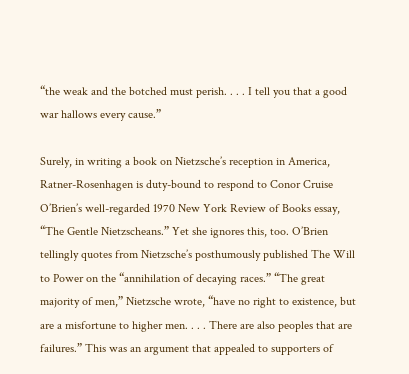“the weak and the botched must perish. . . . I tell you that a good war hallows every cause.”

Surely, in writing a book on Nietzsche’s reception in America, Ratner-Rosenhagen is duty-bound to respond to Conor Cruise O’Brien’s well-regarded 1970 New York Review of Books essay, “The Gentle Nietzscheans.” Yet she ignores this, too. O’Brien tellingly quotes from Nietzsche’s posthumously published The Will to Power on the “annihilation of decaying races.” “The great majority of men,” Nietzsche wrote, “have no right to existence, but are a misfortune to higher men. . . . There are also peoples that are failures.” This was an argument that appealed to supporters of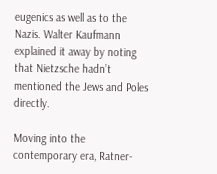eugenics as well as to the Nazis. Walter Kaufmann explained it away by noting that Nietzsche hadn’t mentioned the Jews and Poles directly.

Moving into the contemporary era, Ratner-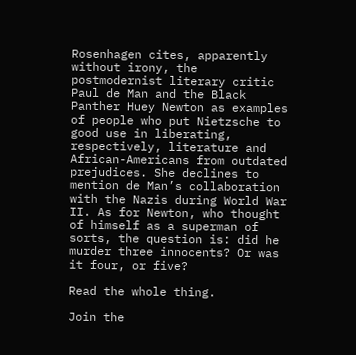Rosenhagen cites, apparently without irony, the postmodernist literary critic Paul de Man and the Black Panther Huey Newton as examples of people who put Nietzsche to good use in liberating, respectively, literature and African-Americans from outdated prejudices. She declines to mention de Man’s collaboration with the Nazis during World War II. As for Newton, who thought of himself as a superman of sorts, the question is: did he murder three innocents? Or was it four, or five?

Read the whole thing.

Join the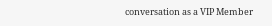conversation as a VIP Member